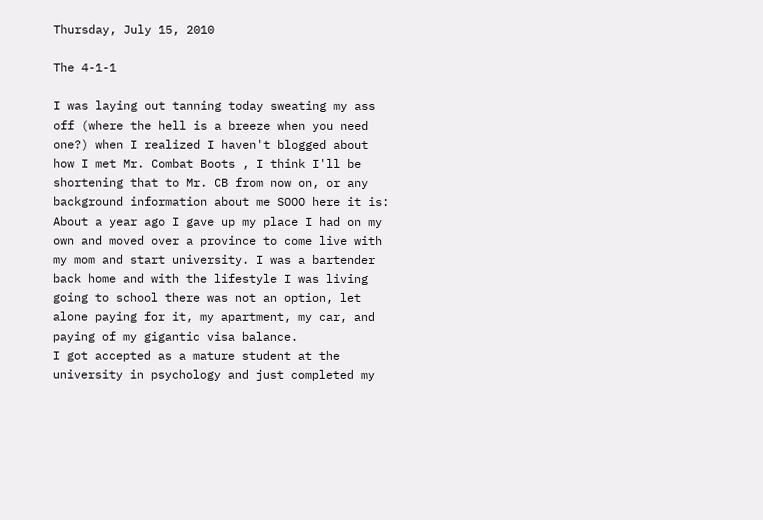Thursday, July 15, 2010

The 4-1-1

I was laying out tanning today sweating my ass off (where the hell is a breeze when you need one?) when I realized I haven't blogged about how I met Mr. Combat Boots , I think I'll be shortening that to Mr. CB from now on, or any background information about me SOOO here it is:
About a year ago I gave up my place I had on my own and moved over a province to come live with my mom and start university. I was a bartender back home and with the lifestyle I was living going to school there was not an option, let alone paying for it, my apartment, my car, and paying of my gigantic visa balance.
I got accepted as a mature student at the university in psychology and just completed my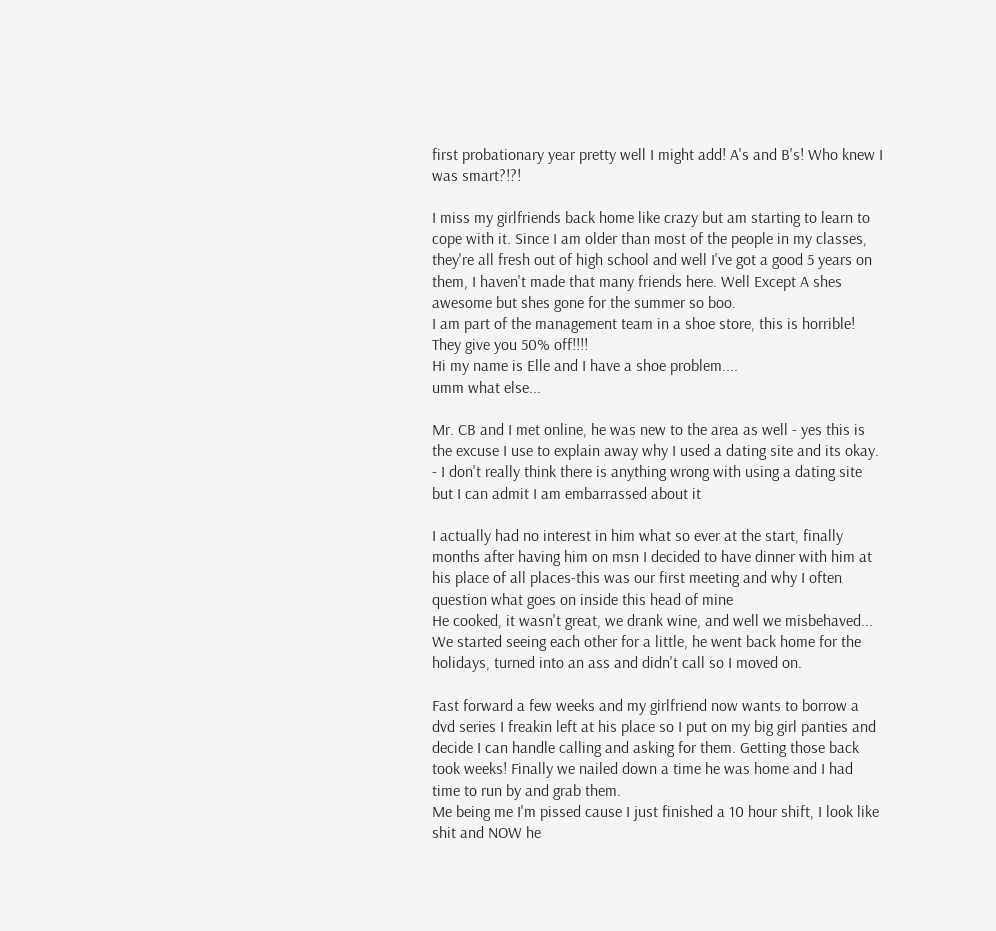first probationary year pretty well I might add! A's and B's! Who knew I was smart?!?!

I miss my girlfriends back home like crazy but am starting to learn to cope with it. Since I am older than most of the people in my classes, they're all fresh out of high school and well I've got a good 5 years on them, I haven't made that many friends here. Well Except A shes awesome but shes gone for the summer so boo.
I am part of the management team in a shoe store, this is horrible! They give you 50% off!!!!
Hi my name is Elle and I have a shoe problem....
umm what else...

Mr. CB and I met online, he was new to the area as well - yes this is the excuse I use to explain away why I used a dating site and its okay.
- I don't really think there is anything wrong with using a dating site but I can admit I am embarrassed about it

I actually had no interest in him what so ever at the start, finally months after having him on msn I decided to have dinner with him at his place of all places-this was our first meeting and why I often question what goes on inside this head of mine
He cooked, it wasn't great, we drank wine, and well we misbehaved...
We started seeing each other for a little, he went back home for the holidays, turned into an ass and didn't call so I moved on.

Fast forward a few weeks and my girlfriend now wants to borrow a dvd series I freakin left at his place so I put on my big girl panties and decide I can handle calling and asking for them. Getting those back took weeks! Finally we nailed down a time he was home and I had time to run by and grab them.
Me being me I'm pissed cause I just finished a 10 hour shift, I look like shit and NOW he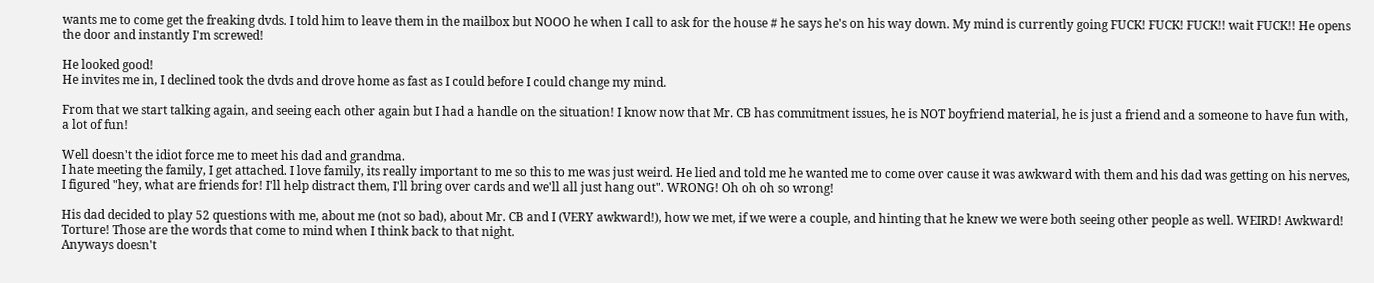wants me to come get the freaking dvds. I told him to leave them in the mailbox but NOOO he when I call to ask for the house # he says he's on his way down. My mind is currently going FUCK! FUCK! FUCK!! wait FUCK!! He opens the door and instantly I'm screwed!

He looked good!
He invites me in, I declined took the dvds and drove home as fast as I could before I could change my mind.

From that we start talking again, and seeing each other again but I had a handle on the situation! I know now that Mr. CB has commitment issues, he is NOT boyfriend material, he is just a friend and a someone to have fun with, a lot of fun!

Well doesn't the idiot force me to meet his dad and grandma.
I hate meeting the family, I get attached. I love family, its really important to me so this to me was just weird. He lied and told me he wanted me to come over cause it was awkward with them and his dad was getting on his nerves, I figured "hey, what are friends for! I'll help distract them, I'll bring over cards and we'll all just hang out". WRONG! Oh oh oh so wrong!

His dad decided to play 52 questions with me, about me (not so bad), about Mr. CB and I (VERY awkward!), how we met, if we were a couple, and hinting that he knew we were both seeing other people as well. WEIRD! Awkward! Torture! Those are the words that come to mind when I think back to that night.
Anyways doesn't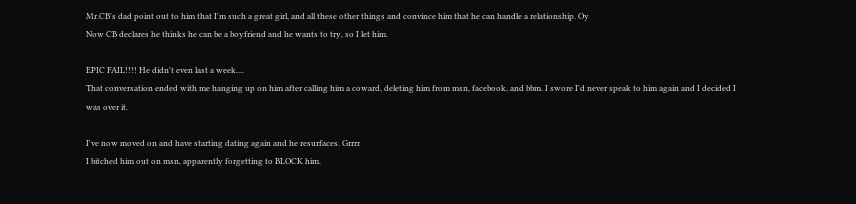Mr.CB's dad point out to him that I'm such a great girl, and all these other things and convince him that he can handle a relationship. Oy
Now CB declares he thinks he can be a boyfriend and he wants to try, so I let him.

EPIC FAIL!!!! He didn't even last a week....
That conversation ended with me hanging up on him after calling him a coward, deleting him from msn, facebook, and bbm. I swore I'd never speak to him again and I decided I was over it.

I've now moved on and have starting dating again and he resurfaces. Grrrr
I bitched him out on msn, apparently forgetting to BLOCK him.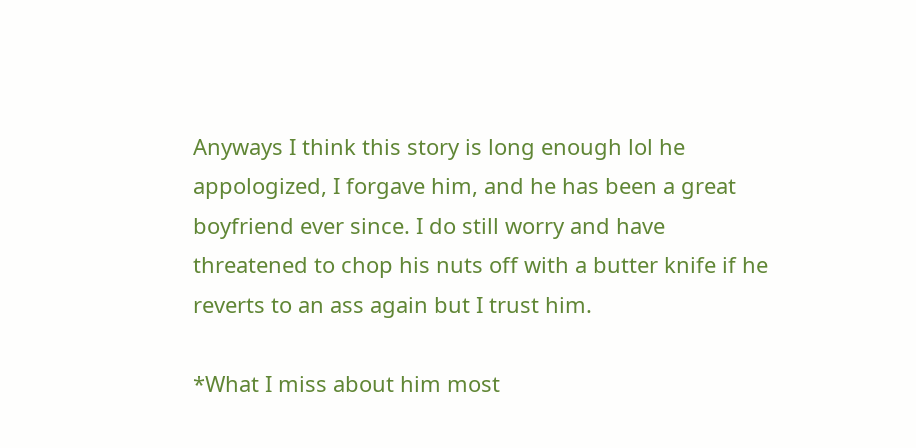Anyways I think this story is long enough lol he appologized, I forgave him, and he has been a great boyfriend ever since. I do still worry and have threatened to chop his nuts off with a butter knife if he reverts to an ass again but I trust him.

*What I miss about him most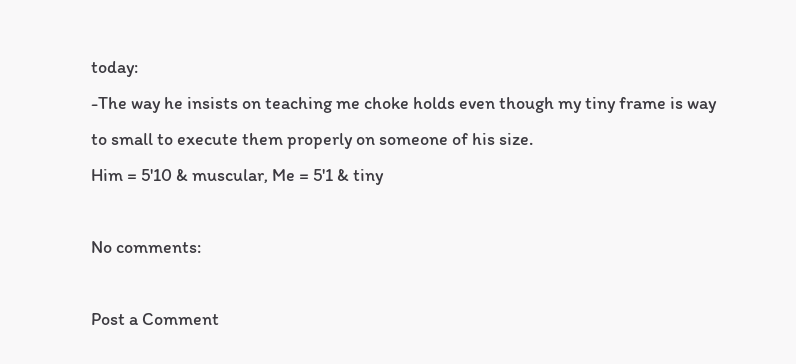today:
-The way he insists on teaching me choke holds even though my tiny frame is way to small to execute them properly on someone of his size.
Him = 5'10 & muscular, Me = 5'1 & tiny

No comments:

Post a Comment